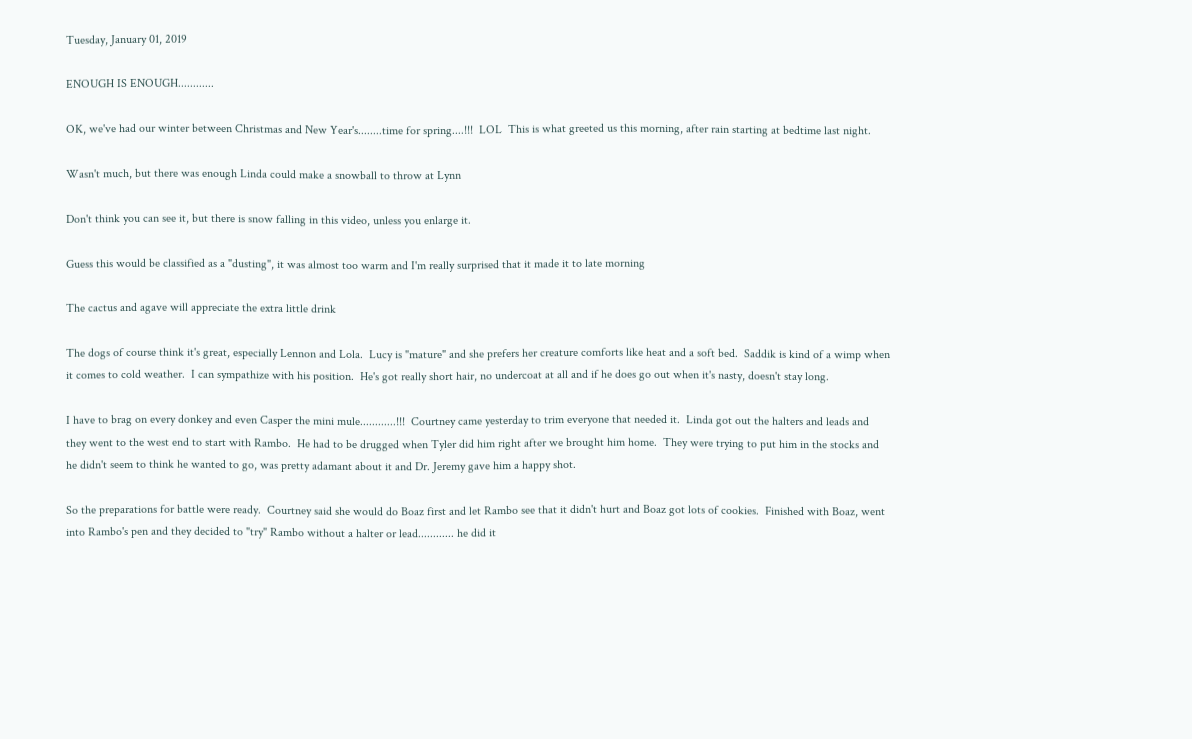Tuesday, January 01, 2019

ENOUGH IS ENOUGH............

OK, we've had our winter between Christmas and New Year's........time for spring....!!!  LOL  This is what greeted us this morning, after rain starting at bedtime last night.

Wasn't much, but there was enough Linda could make a snowball to throw at Lynn

Don't think you can see it, but there is snow falling in this video, unless you enlarge it.

Guess this would be classified as a "dusting", it was almost too warm and I'm really surprised that it made it to late morning

The cactus and agave will appreciate the extra little drink

The dogs of course think it's great, especially Lennon and Lola.  Lucy is "mature" and she prefers her creature comforts like heat and a soft bed.  Saddik is kind of a wimp when it comes to cold weather.  I can sympathize with his position.  He's got really short hair, no undercoat at all and if he does go out when it's nasty, doesn't stay long.

I have to brag on every donkey and even Casper the mini mule............!!!  Courtney came yesterday to trim everyone that needed it.  Linda got out the halters and leads and they went to the west end to start with Rambo.  He had to be drugged when Tyler did him right after we brought him home.  They were trying to put him in the stocks and he didn't seem to think he wanted to go, was pretty adamant about it and Dr. Jeremy gave him a happy shot.

So the preparations for battle were ready.  Courtney said she would do Boaz first and let Rambo see that it didn't hurt and Boaz got lots of cookies.  Finished with Boaz, went into Rambo's pen and they decided to "try" Rambo without a halter or lead............ he did it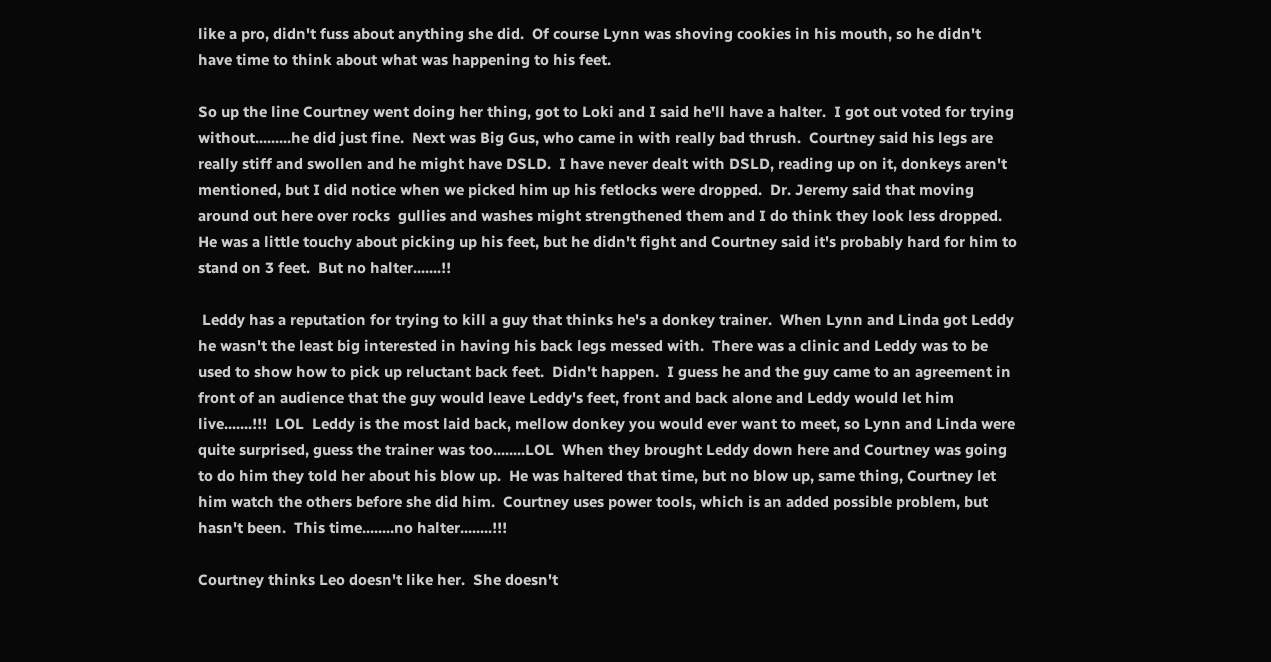like a pro, didn't fuss about anything she did.  Of course Lynn was shoving cookies in his mouth, so he didn't have time to think about what was happening to his feet.

So up the line Courtney went doing her thing, got to Loki and I said he'll have a halter.  I got out voted for trying without.........he did just fine.  Next was Big Gus, who came in with really bad thrush.  Courtney said his legs are really stiff and swollen and he might have DSLD.  I have never dealt with DSLD, reading up on it, donkeys aren't mentioned, but I did notice when we picked him up his fetlocks were dropped.  Dr. Jeremy said that moving around out here over rocks  gullies and washes might strengthened them and I do think they look less dropped.  He was a little touchy about picking up his feet, but he didn't fight and Courtney said it's probably hard for him to stand on 3 feet.  But no halter.......!!

 Leddy has a reputation for trying to kill a guy that thinks he's a donkey trainer.  When Lynn and Linda got Leddy he wasn't the least big interested in having his back legs messed with.  There was a clinic and Leddy was to be used to show how to pick up reluctant back feet.  Didn't happen.  I guess he and the guy came to an agreement in front of an audience that the guy would leave Leddy's feet, front and back alone and Leddy would let him live.......!!!  LOL  Leddy is the most laid back, mellow donkey you would ever want to meet, so Lynn and Linda were quite surprised, guess the trainer was too........LOL  When they brought Leddy down here and Courtney was going to do him they told her about his blow up.  He was haltered that time, but no blow up, same thing, Courtney let him watch the others before she did him.  Courtney uses power tools, which is an added possible problem, but hasn't been.  This time........no halter........!!!

Courtney thinks Leo doesn't like her.  She doesn't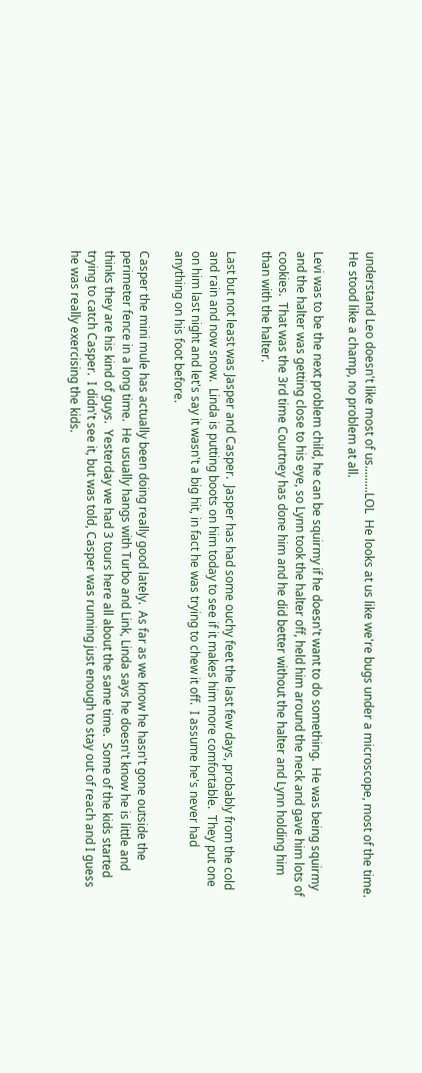understand Leo doesn't like most of us.........LOL  He looks at us like we're bugs under a microscope, most of the time.  He stood like a champ, no problem at all.

Levi was to be the next problem child, he can be squirmy if he doesn't want to do something.  He was being squirmy and the halter was getting close to his eye, so Lynn took the halter off, held him around the neck and gave him lots of cookies.  That was the 3rd time Courtney has done him and he did better without the halter and Lynn holding him than with the halter.

Last but not least was Jasper and Casper.  Jasper has had some ouchy feet the last few days, probably from the cold and rain and now snow.  Linda is putting boots on him today to see if it makes him more comfortable.  They put one on him last night and let's say it wasn't a big hit, in fact he was trying to chew it off.  I assume he's never had anything on his foot before.

Casper the mini mule has actually been doing really good lately.  As far as we know he hasn't gone outside the perimeter fence in a long time.  He usually hangs with Turbo and Link, Linda says he doesn't know he is little and thinks they are his kind of guys.  Yesterday we had 3 tours here all about the same time.  Some of the kids started trying to catch Casper.  I didn't see it, but was told, Casper was running just enough to stay out of reach and I guess he was really exercising the kids.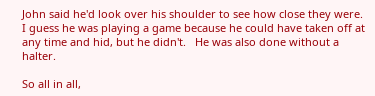John said he'd look over his shoulder to see how close they were.  I guess he was playing a game because he could have taken off at any time and hid, but he didn't.   He was also done without a halter.

So all in all,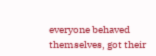everyone behaved themselves, got their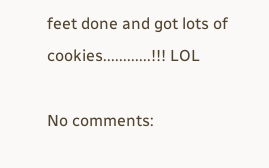feet done and got lots of cookies............!!! LOL

No comments: